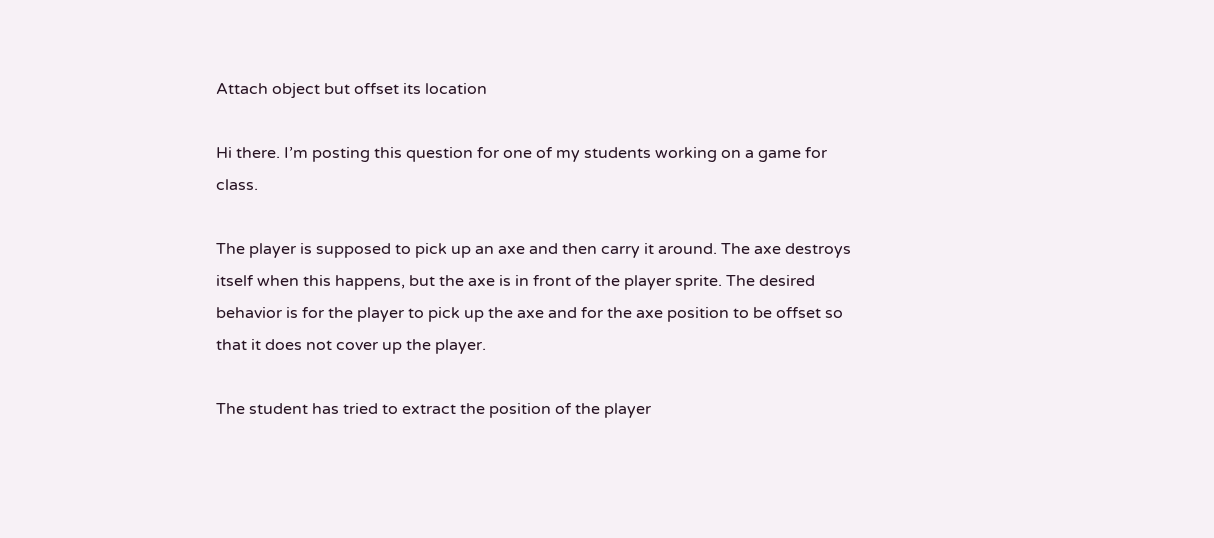Attach object but offset its location

Hi there. I’m posting this question for one of my students working on a game for class.

The player is supposed to pick up an axe and then carry it around. The axe destroys itself when this happens, but the axe is in front of the player sprite. The desired behavior is for the player to pick up the axe and for the axe position to be offset so that it does not cover up the player.

The student has tried to extract the position of the player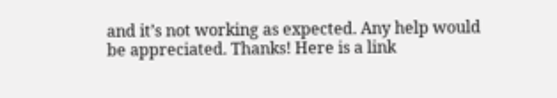and it’s not working as expected. Any help would be appreciated. Thanks! Here is a link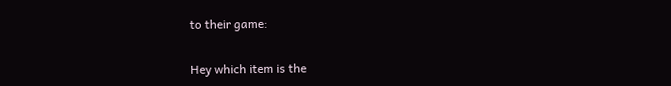to their game:


Hey which item is the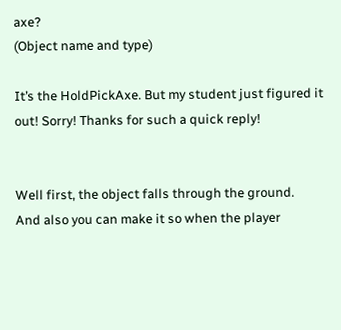axe?
(Object name and type)

It’s the HoldPickAxe. But my student just figured it out! Sorry! Thanks for such a quick reply!


Well first, the object falls through the ground.
And also you can make it so when the player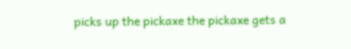picks up the pickaxe the pickaxe gets a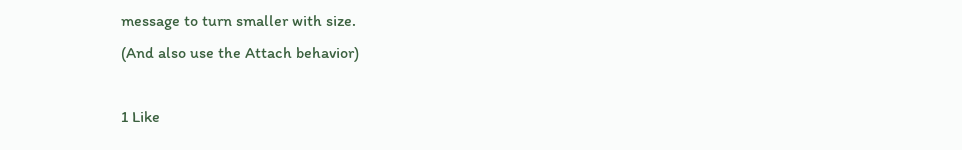message to turn smaller with size.
(And also use the Attach behavior)

1 Like